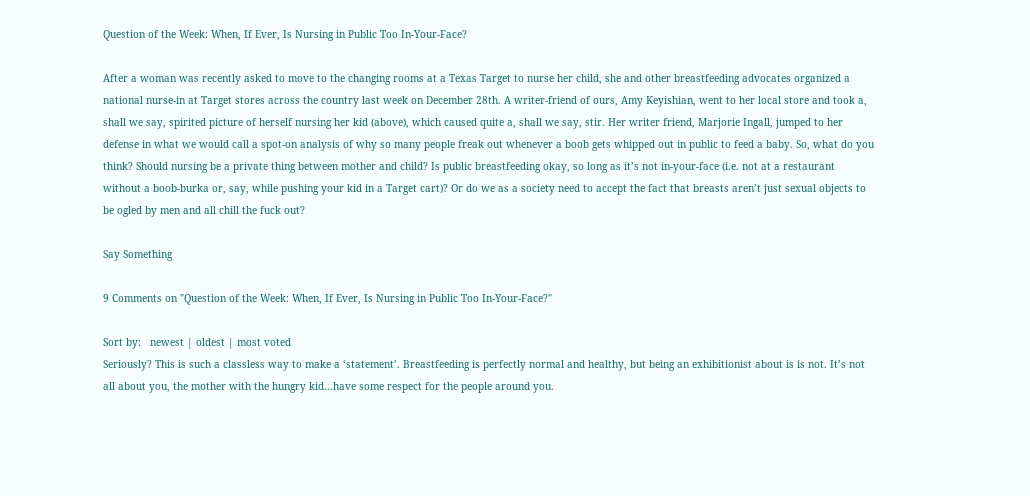Question of the Week: When, If Ever, Is Nursing in Public Too In-Your-Face?

After a woman was recently asked to move to the changing rooms at a Texas Target to nurse her child, she and other breastfeeding advocates organized a national nurse-in at Target stores across the country last week on December 28th. A writer-friend of ours, Amy Keyishian, went to her local store and took a, shall we say, spirited picture of herself nursing her kid (above), which caused quite a, shall we say, stir. Her writer friend, Marjorie Ingall, jumped to her defense in what we would call a spot-on analysis of why so many people freak out whenever a boob gets whipped out in public to feed a baby. So, what do you think? Should nursing be a private thing between mother and child? Is public breastfeeding okay, so long as it’s not in-your-face (i.e. not at a restaurant without a boob-burka or, say, while pushing your kid in a Target cart)? Or do we as a society need to accept the fact that breasts aren’t just sexual objects to be ogled by men and all chill the fuck out?

Say Something

9 Comments on "Question of the Week: When, If Ever, Is Nursing in Public Too In-Your-Face?"

Sort by:   newest | oldest | most voted
Seriously? This is such a classless way to make a ‘statement’. Breastfeeding is perfectly normal and healthy, but being an exhibitionist about is is not. It’s not all about you, the mother with the hungry kid…have some respect for the people around you.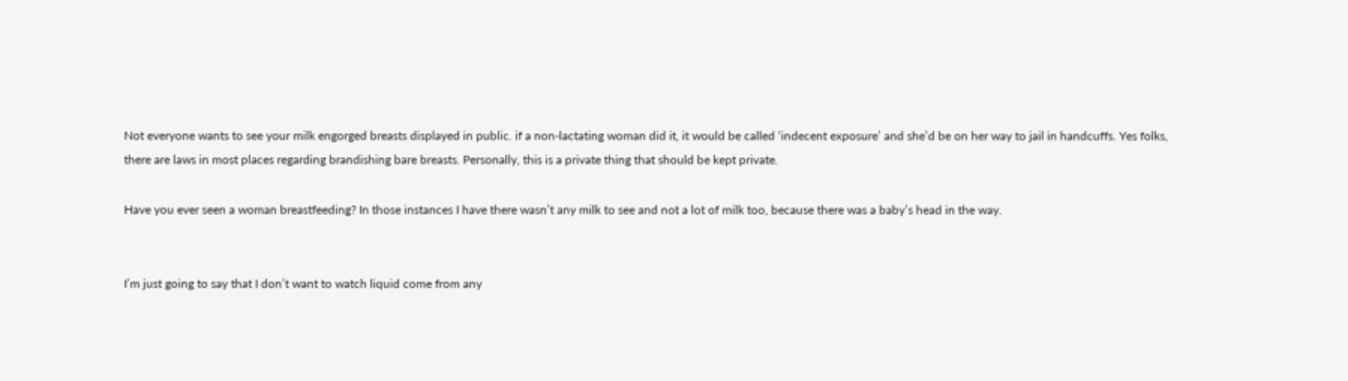Not everyone wants to see your milk engorged breasts displayed in public. if a non-lactating woman did it, it would be called ‘indecent exposure’ and she’d be on her way to jail in handcuffs. Yes folks, there are laws in most places regarding brandishing bare breasts. Personally, this is a private thing that should be kept private.

Have you ever seen a woman breastfeeding? In those instances I have there wasn’t any milk to see and not a lot of milk too, because there was a baby’s head in the way.


I’m just going to say that I don’t want to watch liquid come from any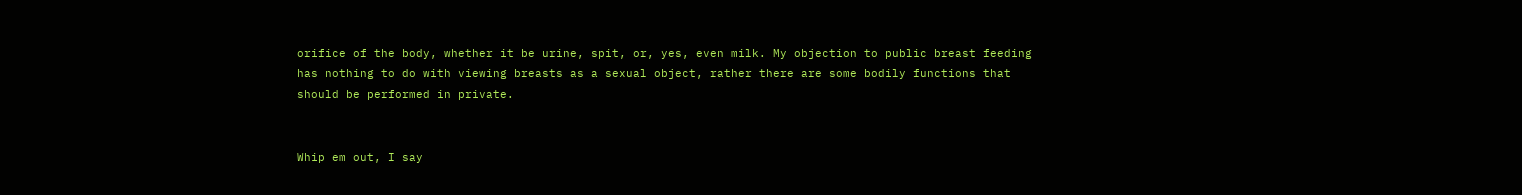orifice of the body, whether it be urine, spit, or, yes, even milk. My objection to public breast feeding has nothing to do with viewing breasts as a sexual object, rather there are some bodily functions that should be performed in private.


Whip em out, I say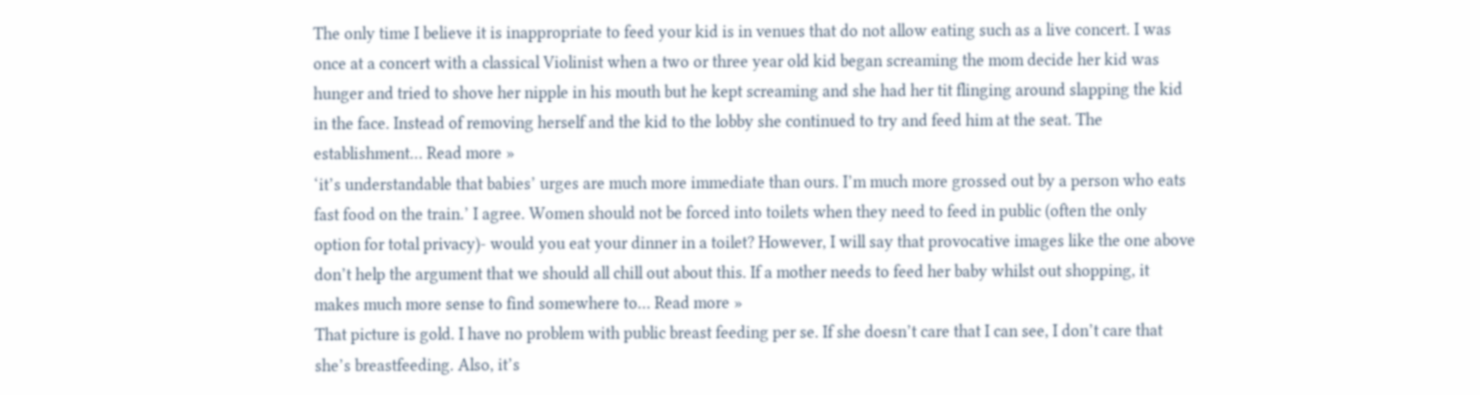The only time I believe it is inappropriate to feed your kid is in venues that do not allow eating such as a live concert. I was once at a concert with a classical Violinist when a two or three year old kid began screaming the mom decide her kid was hunger and tried to shove her nipple in his mouth but he kept screaming and she had her tit flinging around slapping the kid in the face. Instead of removing herself and the kid to the lobby she continued to try and feed him at the seat. The establishment… Read more »
‘it’s understandable that babies’ urges are much more immediate than ours. I’m much more grossed out by a person who eats fast food on the train.’ I agree. Women should not be forced into toilets when they need to feed in public (often the only option for total privacy)- would you eat your dinner in a toilet? However, I will say that provocative images like the one above don’t help the argument that we should all chill out about this. If a mother needs to feed her baby whilst out shopping, it makes much more sense to find somewhere to… Read more »
That picture is gold. I have no problem with public breast feeding per se. If she doesn’t care that I can see, I don’t care that she’s breastfeeding. Also, it’s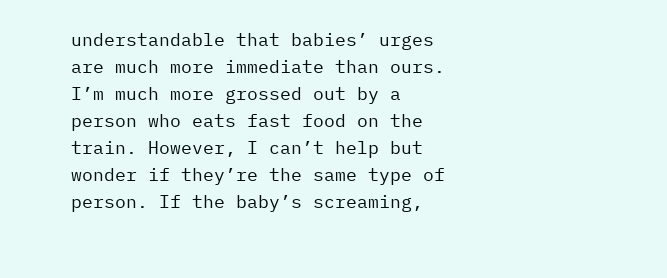understandable that babies’ urges are much more immediate than ours. I’m much more grossed out by a person who eats fast food on the train. However, I can’t help but wonder if they’re the same type of person. If the baby’s screaming,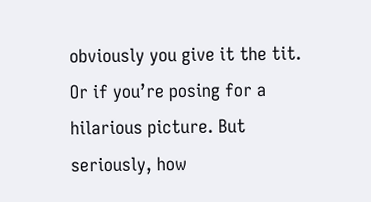obviously you give it the tit. Or if you’re posing for a hilarious picture. But seriously, how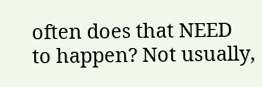often does that NEED to happen? Not usually,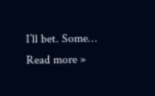I’ll bet. Some… Read more »